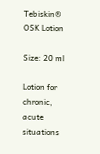Tebiskin® OSK Lotion

Size: 20 ml

Lotion for chronic, acute situations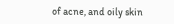of acne, and oily skin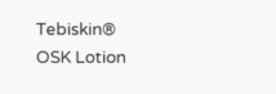Tebiskin® OSK Lotion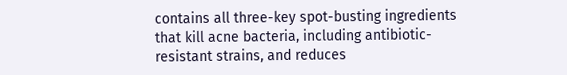contains all three-key spot-busting ingredients that kill acne bacteria, including antibiotic-resistant strains, and reduces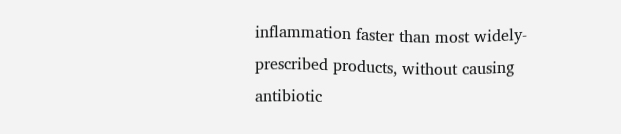inflammation faster than most widely-prescribed products, without causing antibiotic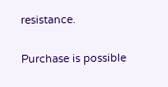resistance.

Purchase is possible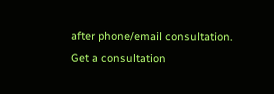after phone/email consultation.
Get a consultation